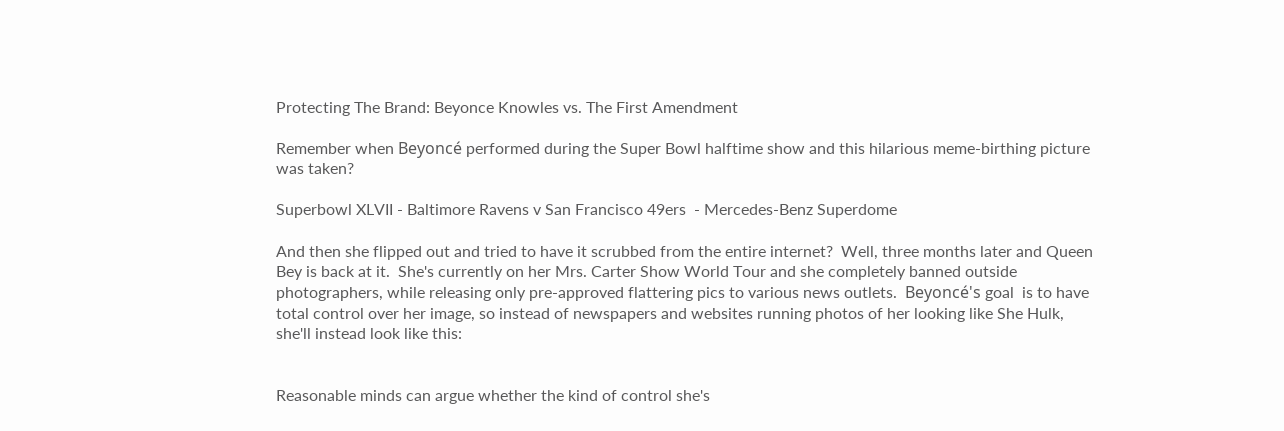Protecting The Brand: Beyonce Knowles vs. The First Amendment

Remember when Beyoncé performed during the Super Bowl halftime show and this hilarious meme-birthing picture was taken?

Superbowl XLVII - Baltimore Ravens v San Francisco 49ers  - Mercedes-Benz Superdome

And then she flipped out and tried to have it scrubbed from the entire internet?  Well, three months later and Queen Bey is back at it.  She's currently on her Mrs. Carter Show World Tour and she completely banned outside photographers, while releasing only pre-approved flattering pics to various news outlets.  Beyoncé's goal  is to have total control over her image, so instead of newspapers and websites running photos of her looking like She Hulk, she'll instead look like this:


Reasonable minds can argue whether the kind of control she's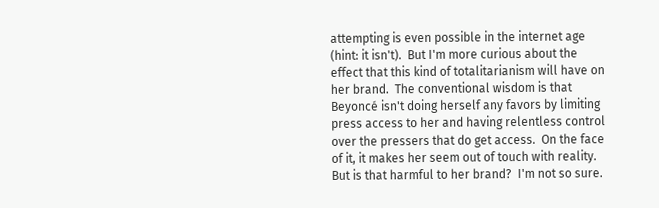attempting is even possible in the internet age (hint: it isn't).  But I'm more curious about the effect that this kind of totalitarianism will have on her brand.  The conventional wisdom is that Beyoncé isn't doing herself any favors by limiting press access to her and having relentless control over the pressers that do get access.  On the face of it, it makes her seem out of touch with reality.  But is that harmful to her brand?  I'm not so sure.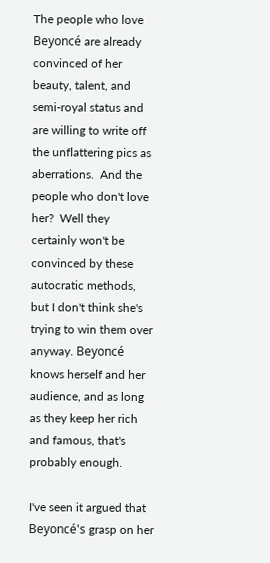The people who love Beyoncé are already convinced of her beauty, talent, and semi-royal status and are willing to write off the unflattering pics as aberrations.  And the people who don't love her?  Well they certainly won't be convinced by these autocratic methods, but I don't think she's trying to win them over anyway. Beyoncé knows herself and her audience, and as long as they keep her rich and famous, that's probably enough.

I've seen it argued that Beyoncé's grasp on her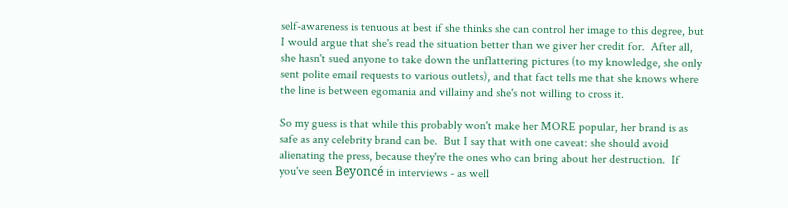self-awareness is tenuous at best if she thinks she can control her image to this degree, but I would argue that she's read the situation better than we giver her credit for.  After all, she hasn't sued anyone to take down the unflattering pictures (to my knowledge, she only sent polite email requests to various outlets), and that fact tells me that she knows where the line is between egomania and villainy and she's not willing to cross it.

So my guess is that while this probably won't make her MORE popular, her brand is as safe as any celebrity brand can be.  But I say that with one caveat: she should avoid alienating the press, because they're the ones who can bring about her destruction.  If you've seen Beyoncé in interviews - as well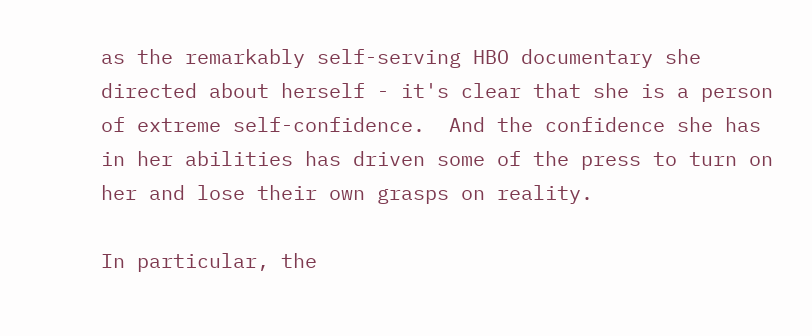as the remarkably self-serving HBO documentary she directed about herself - it's clear that she is a person of extreme self-confidence.  And the confidence she has in her abilities has driven some of the press to turn on her and lose their own grasps on reality.

In particular, the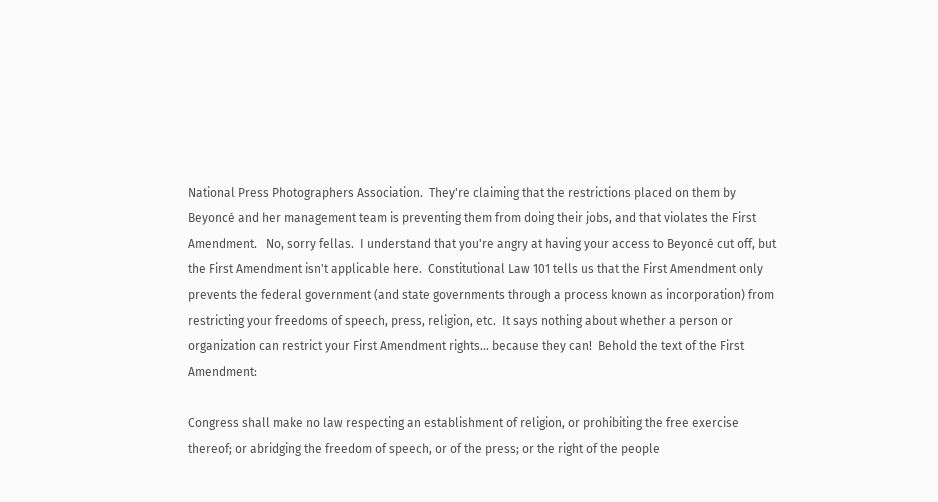National Press Photographers Association.  They're claiming that the restrictions placed on them by Beyoncé and her management team is preventing them from doing their jobs, and that violates the First Amendment.   No, sorry fellas.  I understand that you're angry at having your access to Beyoncé cut off, but the First Amendment isn't applicable here.  Constitutional Law 101 tells us that the First Amendment only prevents the federal government (and state governments through a process known as incorporation) from restricting your freedoms of speech, press, religion, etc.  It says nothing about whether a person or organization can restrict your First Amendment rights... because they can!  Behold the text of the First Amendment:

Congress shall make no law respecting an establishment of religion, or prohibiting the free exercise thereof; or abridging the freedom of speech, or of the press; or the right of the people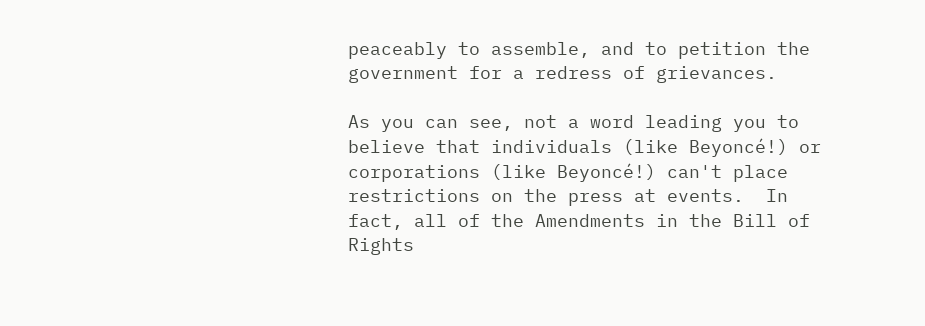peaceably to assemble, and to petition the government for a redress of grievances.

As you can see, not a word leading you to believe that individuals (like Beyoncé!) or corporations (like Beyoncé!) can't place restrictions on the press at events.  In fact, all of the Amendments in the Bill of Rights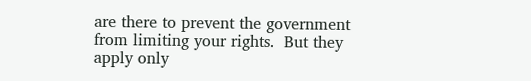are there to prevent the government from limiting your rights.  But they apply only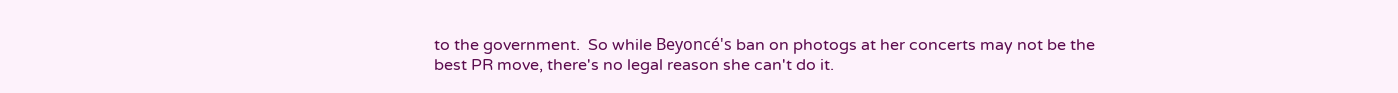to the government.  So while Beyoncé's ban on photogs at her concerts may not be the best PR move, there's no legal reason she can't do it.